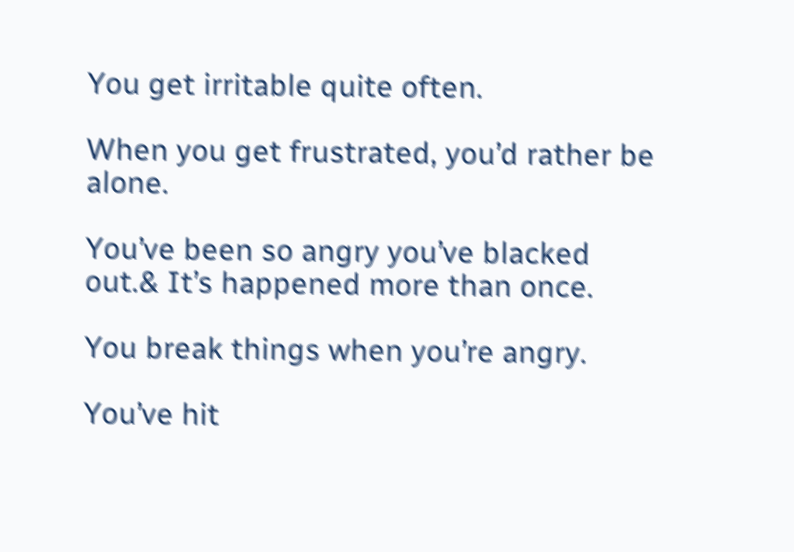You get irritable quite often.

When you get frustrated, you’d rather be alone.

You’ve been so angry you’ve blacked out.& It’s happened more than once.

You break things when you’re angry.

You’ve hit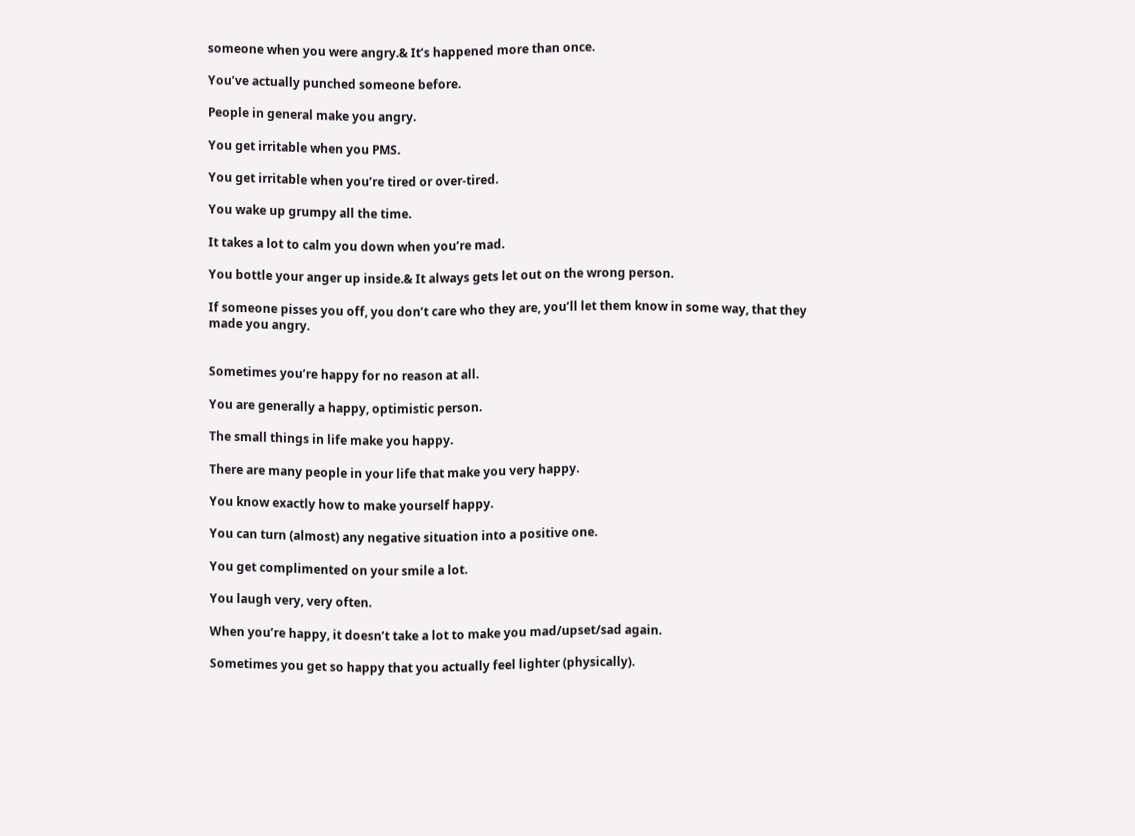someone when you were angry.& It’s happened more than once.

You’ve actually punched someone before.

People in general make you angry.

You get irritable when you PMS.

You get irritable when you’re tired or over-tired.

You wake up grumpy all the time.

It takes a lot to calm you down when you’re mad.

You bottle your anger up inside.& It always gets let out on the wrong person.

If someone pisses you off, you don’t care who they are, you’ll let them know in some way, that they made you angry.


Sometimes you’re happy for no reason at all.

You are generally a happy, optimistic person.

The small things in life make you happy.

There are many people in your life that make you very happy.

You know exactly how to make yourself happy.

You can turn (almost) any negative situation into a positive one.

You get complimented on your smile a lot.

You laugh very, very often.

When you’re happy, it doesn’t take a lot to make you mad/upset/sad again.

Sometimes you get so happy that you actually feel lighter (physically).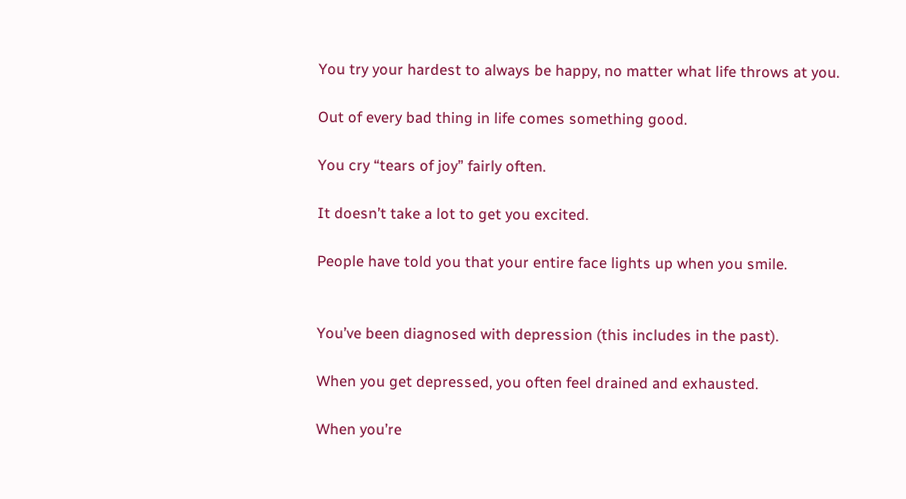You try your hardest to always be happy, no matter what life throws at you.

Out of every bad thing in life comes something good.

You cry “tears of joy” fairly often.

It doesn’t take a lot to get you excited.

People have told you that your entire face lights up when you smile.


You’ve been diagnosed with depression (this includes in the past).

When you get depressed, you often feel drained and exhausted.

When you’re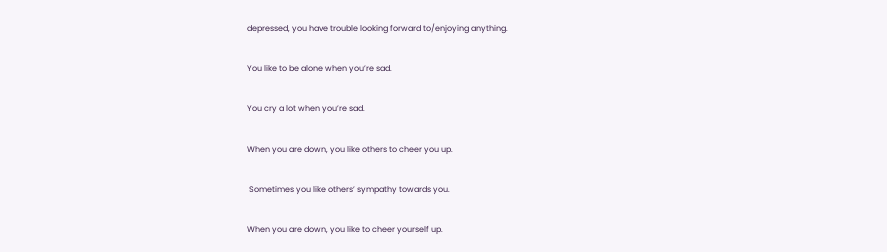depressed, you have trouble looking forward to/enjoying anything.

You like to be alone when you’re sad.

You cry a lot when you’re sad.

When you are down, you like others to cheer you up.

 Sometimes you like others’ sympathy towards you.

When you are down, you like to cheer yourself up.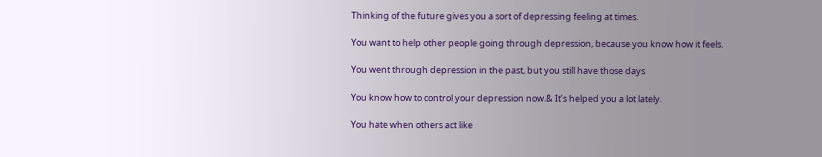Thinking of the future gives you a sort of depressing feeling at times.

You want to help other people going through depression, because you know how it feels.

You went through depression in the past, but you still have those days

You know how to control your depression now.& It’s helped you a lot lately.

You hate when others act like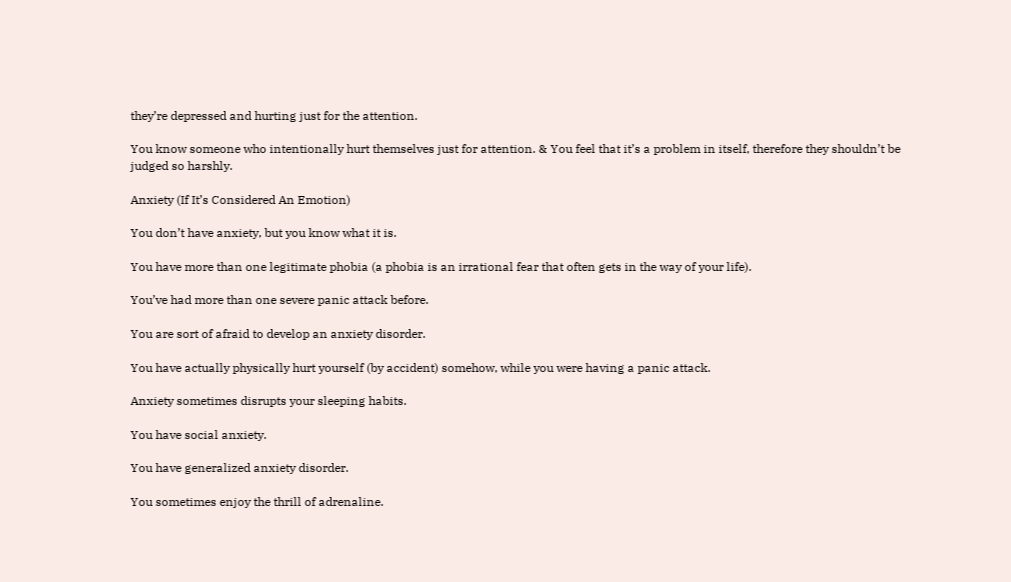they’re depressed and hurting just for the attention.

You know someone who intentionally hurt themselves just for attention. & You feel that it’s a problem in itself, therefore they shouldn’t be judged so harshly.

Anxiety (If It’s Considered An Emotion)

You don’t have anxiety, but you know what it is.

You have more than one legitimate phobia (a phobia is an irrational fear that often gets in the way of your life).

You’ve had more than one severe panic attack before.

You are sort of afraid to develop an anxiety disorder.

You have actually physically hurt yourself (by accident) somehow, while you were having a panic attack.

Anxiety sometimes disrupts your sleeping habits.

You have social anxiety.

You have generalized anxiety disorder.

You sometimes enjoy the thrill of adrenaline.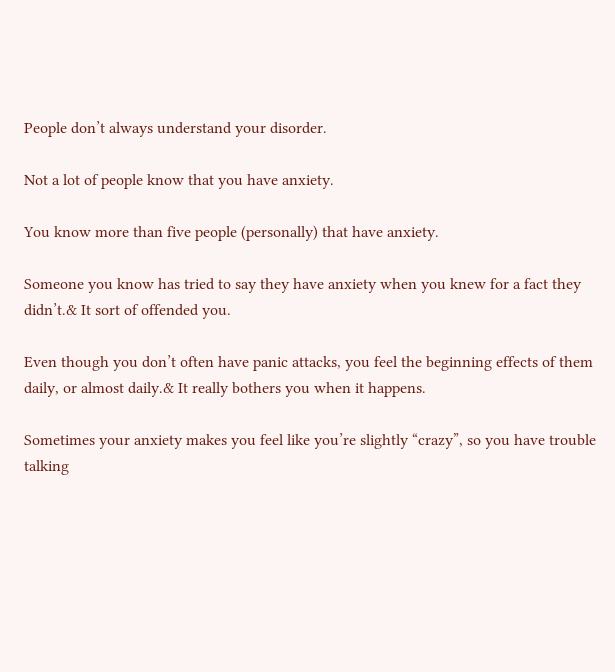People don’t always understand your disorder.

Not a lot of people know that you have anxiety.

You know more than five people (personally) that have anxiety.

Someone you know has tried to say they have anxiety when you knew for a fact they didn’t.& It sort of offended you.

Even though you don’t often have panic attacks, you feel the beginning effects of them daily, or almost daily.& It really bothers you when it happens.

Sometimes your anxiety makes you feel like you’re slightly “crazy”, so you have trouble talking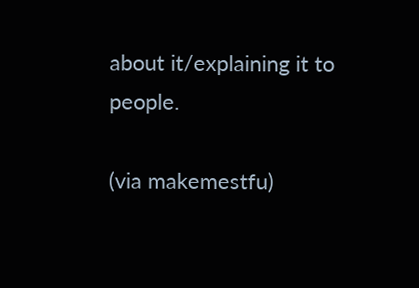about it/explaining it to people.

(via makemestfu)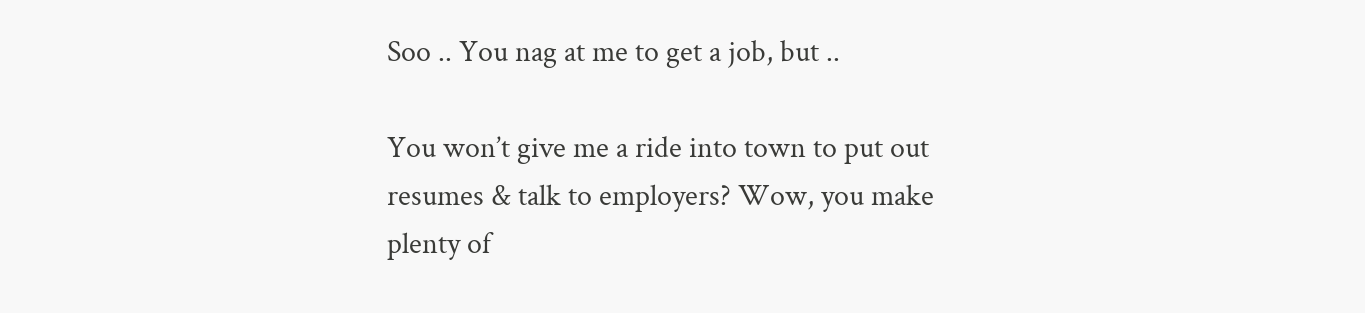Soo .. You nag at me to get a job, but ..

You won’t give me a ride into town to put out resumes & talk to employers? Wow, you make plenty of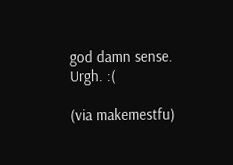god damn sense. Urgh. :(

(via makemestfu)